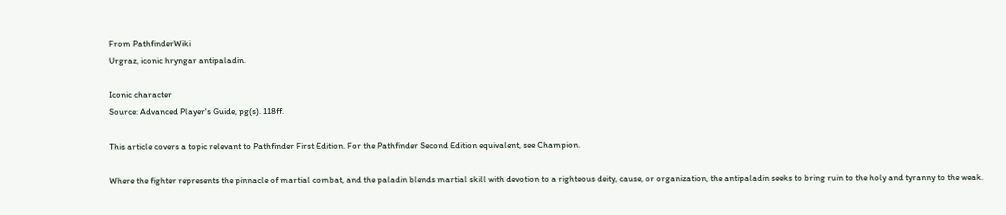From PathfinderWiki
Urgraz, iconic hryngar antipaladin.

Iconic character
Source: Advanced Player's Guide, pg(s). 118ff.

This article covers a topic relevant to Pathfinder First Edition. For the Pathfinder Second Edition equivalent, see Champion.

Where the fighter represents the pinnacle of martial combat, and the paladin blends martial skill with devotion to a righteous deity, cause, or organization, the antipaladin seeks to bring ruin to the holy and tyranny to the weak.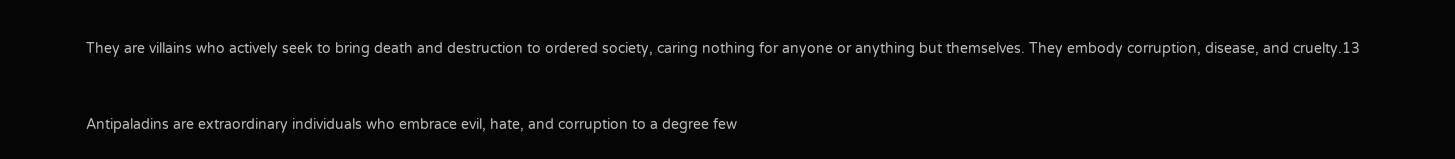They are villains who actively seek to bring death and destruction to ordered society, caring nothing for anyone or anything but themselves. They embody corruption, disease, and cruelty.13


Antipaladins are extraordinary individuals who embrace evil, hate, and corruption to a degree few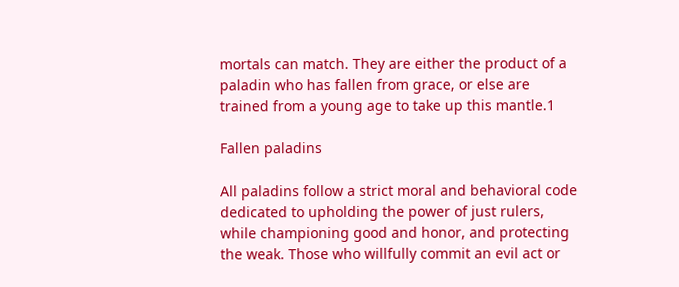mortals can match. They are either the product of a paladin who has fallen from grace, or else are trained from a young age to take up this mantle.1

Fallen paladins

All paladins follow a strict moral and behavioral code dedicated to upholding the power of just rulers, while championing good and honor, and protecting the weak. Those who willfully commit an evil act or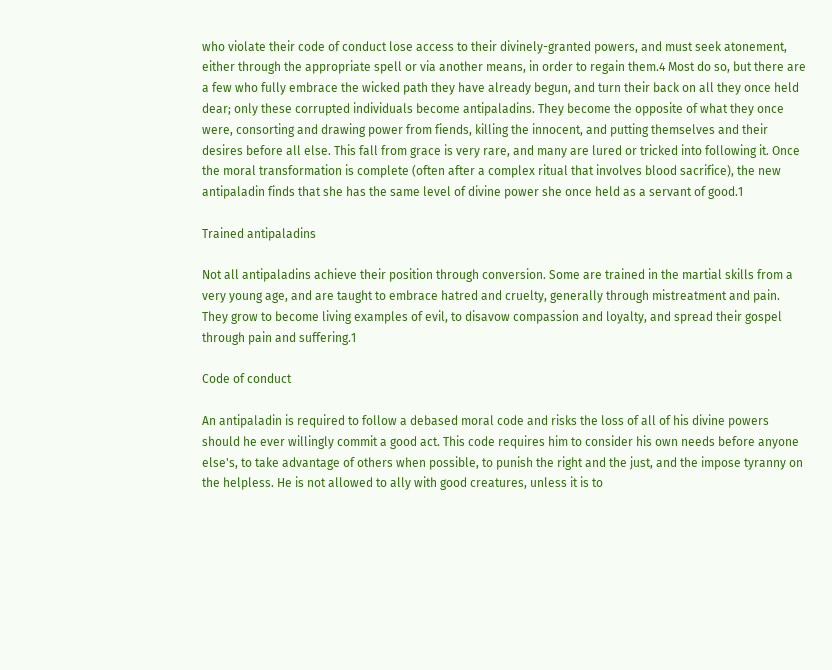who violate their code of conduct lose access to their divinely-granted powers, and must seek atonement, either through the appropriate spell or via another means, in order to regain them.4 Most do so, but there are a few who fully embrace the wicked path they have already begun, and turn their back on all they once held dear; only these corrupted individuals become antipaladins. They become the opposite of what they once were, consorting and drawing power from fiends, killing the innocent, and putting themselves and their desires before all else. This fall from grace is very rare, and many are lured or tricked into following it. Once the moral transformation is complete (often after a complex ritual that involves blood sacrifice), the new antipaladin finds that she has the same level of divine power she once held as a servant of good.1

Trained antipaladins

Not all antipaladins achieve their position through conversion. Some are trained in the martial skills from a very young age, and are taught to embrace hatred and cruelty, generally through mistreatment and pain. They grow to become living examples of evil, to disavow compassion and loyalty, and spread their gospel through pain and suffering.1

Code of conduct

An antipaladin is required to follow a debased moral code and risks the loss of all of his divine powers should he ever willingly commit a good act. This code requires him to consider his own needs before anyone else's, to take advantage of others when possible, to punish the right and the just, and the impose tyranny on the helpless. He is not allowed to ally with good creatures, unless it is to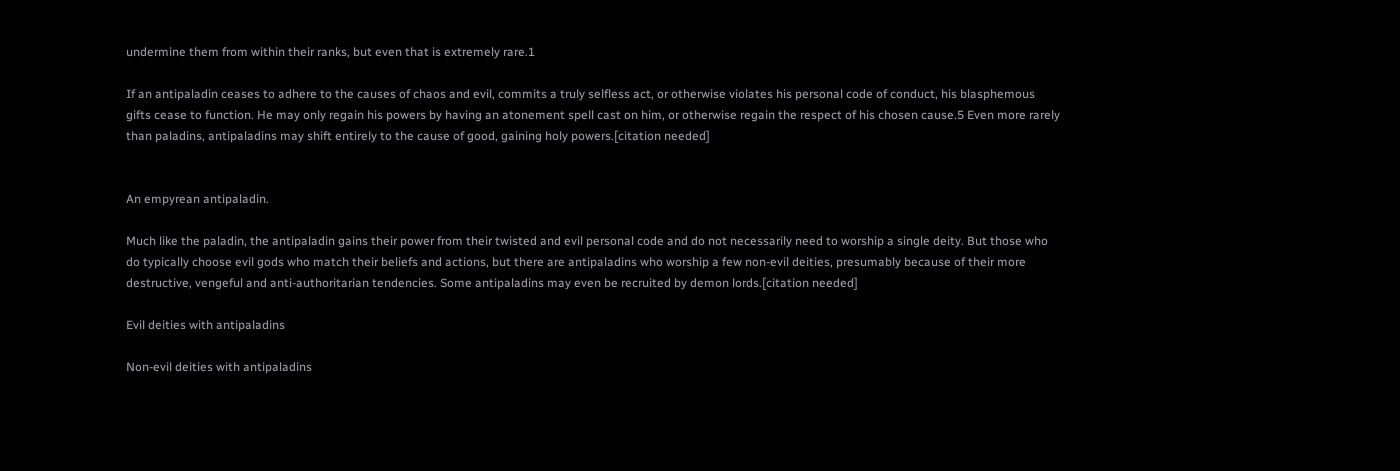undermine them from within their ranks, but even that is extremely rare.1

If an antipaladin ceases to adhere to the causes of chaos and evil, commits a truly selfless act, or otherwise violates his personal code of conduct, his blasphemous gifts cease to function. He may only regain his powers by having an atonement spell cast on him, or otherwise regain the respect of his chosen cause.5 Even more rarely than paladins, antipaladins may shift entirely to the cause of good, gaining holy powers.[citation needed]


An empyrean antipaladin.

Much like the paladin, the antipaladin gains their power from their twisted and evil personal code and do not necessarily need to worship a single deity. But those who do typically choose evil gods who match their beliefs and actions, but there are antipaladins who worship a few non-evil deities, presumably because of their more destructive, vengeful and anti-authoritarian tendencies. Some antipaladins may even be recruited by demon lords.[citation needed]

Evil deities with antipaladins

Non-evil deities with antipaladins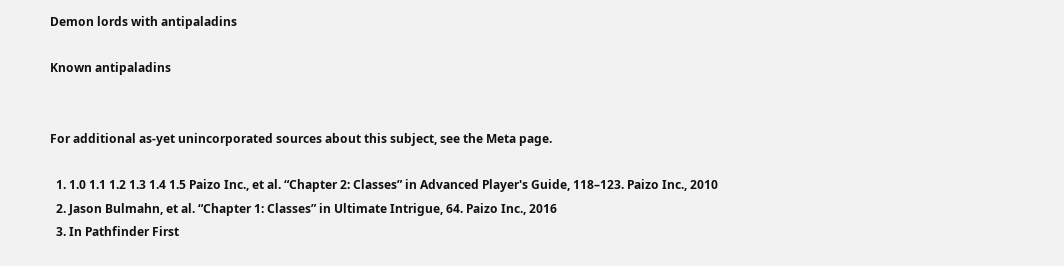Demon lords with antipaladins

Known antipaladins


For additional as-yet unincorporated sources about this subject, see the Meta page.

  1. 1.0 1.1 1.2 1.3 1.4 1.5 Paizo Inc., et al. “Chapter 2: Classes” in Advanced Player's Guide, 118–123. Paizo Inc., 2010
  2. Jason Bulmahn, et al. “Chapter 1: Classes” in Ultimate Intrigue, 64. Paizo Inc., 2016
  3. In Pathfinder First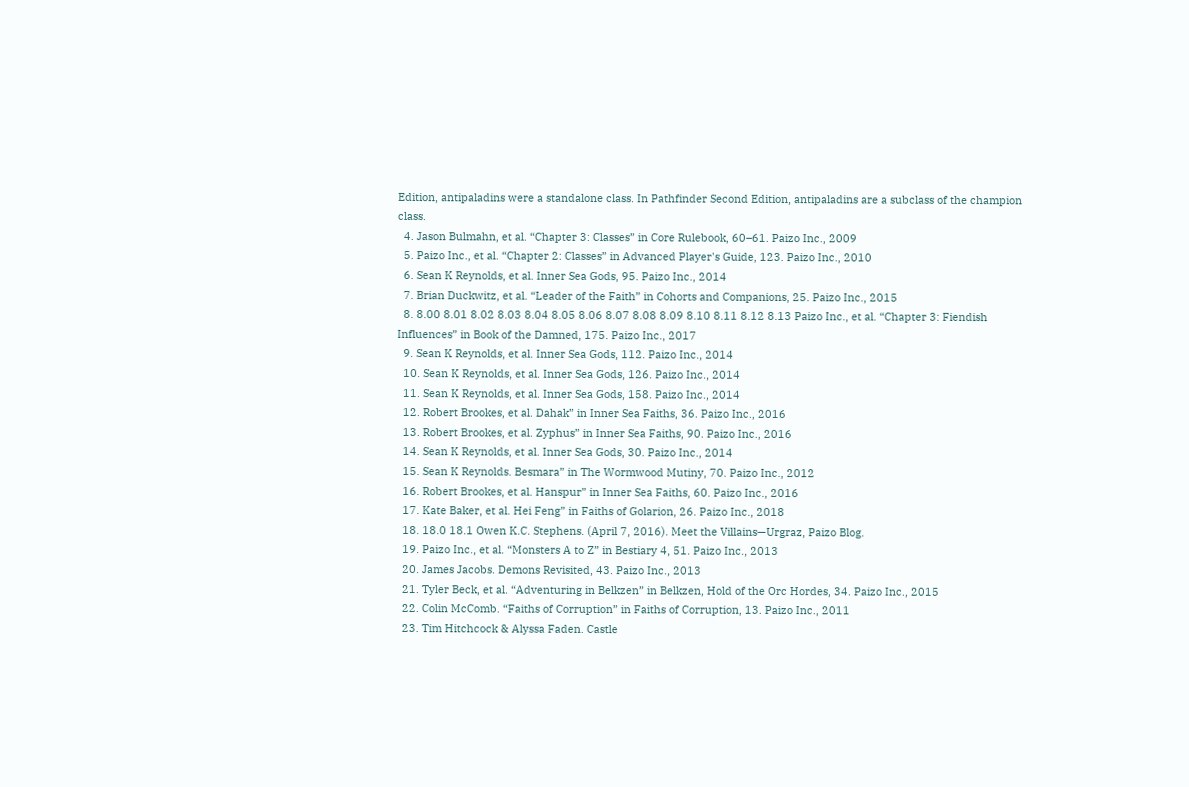Edition, antipaladins were a standalone class. In Pathfinder Second Edition, antipaladins are a subclass of the champion class.
  4. Jason Bulmahn, et al. “Chapter 3: Classes” in Core Rulebook, 60–61. Paizo Inc., 2009
  5. Paizo Inc., et al. “Chapter 2: Classes” in Advanced Player's Guide, 123. Paizo Inc., 2010
  6. Sean K Reynolds, et al. Inner Sea Gods, 95. Paizo Inc., 2014
  7. Brian Duckwitz, et al. “Leader of the Faith” in Cohorts and Companions, 25. Paizo Inc., 2015
  8. 8.00 8.01 8.02 8.03 8.04 8.05 8.06 8.07 8.08 8.09 8.10 8.11 8.12 8.13 Paizo Inc., et al. “Chapter 3: Fiendish Influences” in Book of the Damned, 175. Paizo Inc., 2017
  9. Sean K Reynolds, et al. Inner Sea Gods, 112. Paizo Inc., 2014
  10. Sean K Reynolds, et al. Inner Sea Gods, 126. Paizo Inc., 2014
  11. Sean K Reynolds, et al. Inner Sea Gods, 158. Paizo Inc., 2014
  12. Robert Brookes, et al. Dahak” in Inner Sea Faiths, 36. Paizo Inc., 2016
  13. Robert Brookes, et al. Zyphus” in Inner Sea Faiths, 90. Paizo Inc., 2016
  14. Sean K Reynolds, et al. Inner Sea Gods, 30. Paizo Inc., 2014
  15. Sean K Reynolds. Besmara” in The Wormwood Mutiny, 70. Paizo Inc., 2012
  16. Robert Brookes, et al. Hanspur” in Inner Sea Faiths, 60. Paizo Inc., 2016
  17. Kate Baker, et al. Hei Feng” in Faiths of Golarion, 26. Paizo Inc., 2018
  18. 18.0 18.1 Owen K.C. Stephens. (April 7, 2016). Meet the Villains—Urgraz, Paizo Blog.
  19. Paizo Inc., et al. “Monsters A to Z” in Bestiary 4, 51. Paizo Inc., 2013
  20. James Jacobs. Demons Revisited, 43. Paizo Inc., 2013
  21. Tyler Beck, et al. “Adventuring in Belkzen” in Belkzen, Hold of the Orc Hordes, 34. Paizo Inc., 2015
  22. Colin McComb. “Faiths of Corruption” in Faiths of Corruption, 13. Paizo Inc., 2011
  23. Tim Hitchcock & Alyssa Faden. Castle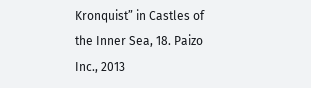Kronquist” in Castles of the Inner Sea, 18. Paizo Inc., 2013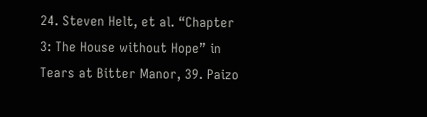24. Steven Helt, et al. “Chapter 3: The House without Hope” in Tears at Bitter Manor, 39. Paizo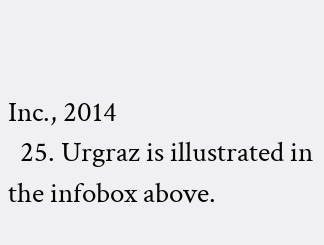Inc., 2014
  25. Urgraz is illustrated in the infobox above.